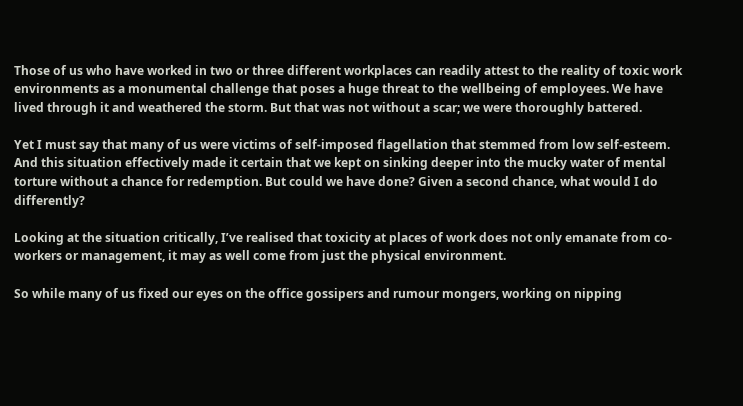Those of us who have worked in two or three different workplaces can readily attest to the reality of toxic work environments as a monumental challenge that poses a huge threat to the wellbeing of employees. We have lived through it and weathered the storm. But that was not without a scar; we were thoroughly battered.

Yet I must say that many of us were victims of self-imposed flagellation that stemmed from low self-esteem. And this situation effectively made it certain that we kept on sinking deeper into the mucky water of mental torture without a chance for redemption. But could we have done? Given a second chance, what would I do differently?

Looking at the situation critically, I’ve realised that toxicity at places of work does not only emanate from co-workers or management, it may as well come from just the physical environment.

So while many of us fixed our eyes on the office gossipers and rumour mongers, working on nipping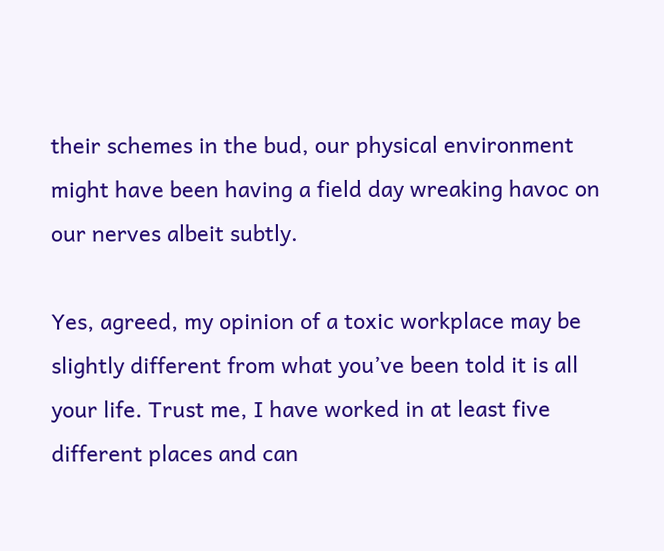their schemes in the bud, our physical environment might have been having a field day wreaking havoc on our nerves albeit subtly.

Yes, agreed, my opinion of a toxic workplace may be slightly different from what you’ve been told it is all your life. Trust me, I have worked in at least five different places and can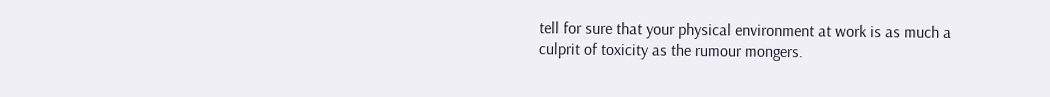tell for sure that your physical environment at work is as much a culprit of toxicity as the rumour mongers.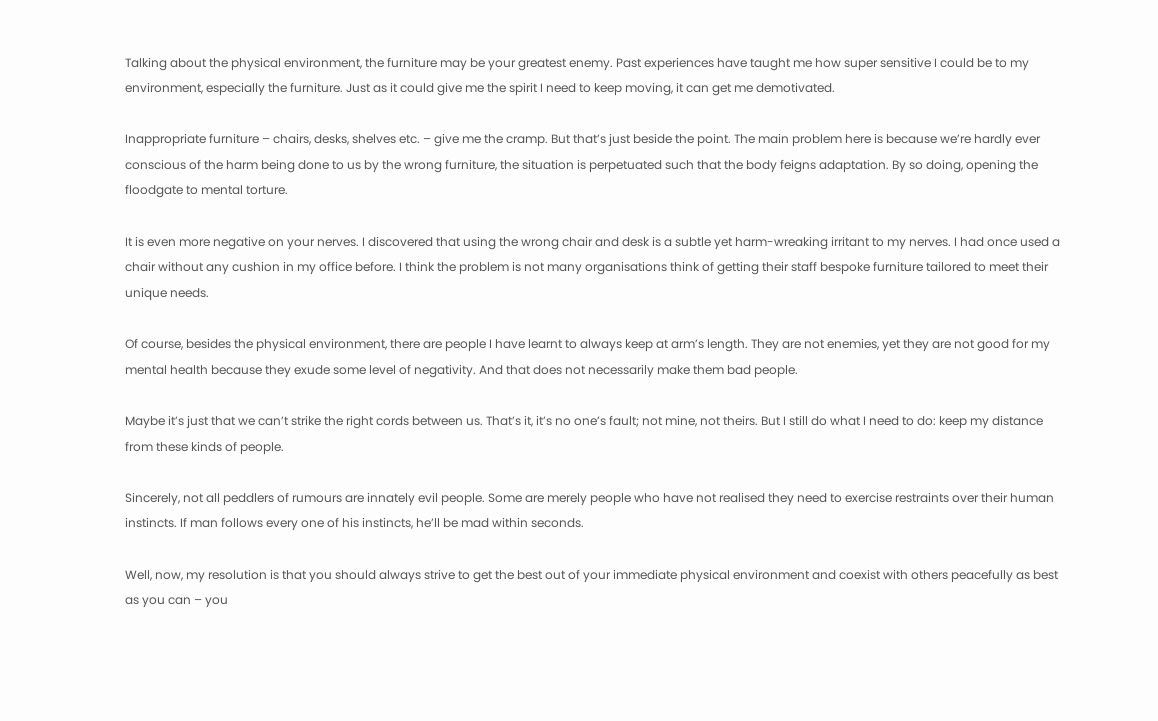Talking about the physical environment, the furniture may be your greatest enemy. Past experiences have taught me how super sensitive I could be to my environment, especially the furniture. Just as it could give me the spirit I need to keep moving, it can get me demotivated.

Inappropriate furniture – chairs, desks, shelves etc. – give me the cramp. But that’s just beside the point. The main problem here is because we’re hardly ever conscious of the harm being done to us by the wrong furniture, the situation is perpetuated such that the body feigns adaptation. By so doing, opening the floodgate to mental torture.

It is even more negative on your nerves. I discovered that using the wrong chair and desk is a subtle yet harm-wreaking irritant to my nerves. I had once used a chair without any cushion in my office before. I think the problem is not many organisations think of getting their staff bespoke furniture tailored to meet their unique needs.

Of course, besides the physical environment, there are people I have learnt to always keep at arm’s length. They are not enemies, yet they are not good for my mental health because they exude some level of negativity. And that does not necessarily make them bad people.

Maybe it’s just that we can’t strike the right cords between us. That’s it, it’s no one’s fault; not mine, not theirs. But I still do what I need to do: keep my distance from these kinds of people.

Sincerely, not all peddlers of rumours are innately evil people. Some are merely people who have not realised they need to exercise restraints over their human instincts. If man follows every one of his instincts, he’ll be mad within seconds.

Well, now, my resolution is that you should always strive to get the best out of your immediate physical environment and coexist with others peacefully as best as you can – you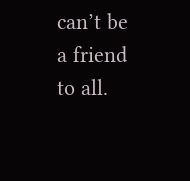can’t be a friend to all.